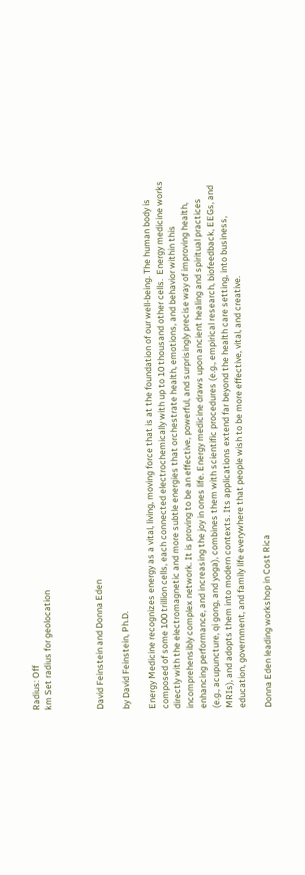Radius: Off
km Set radius for geolocation



David Feinstein and Donna Eden

by David Feinstein, Ph.D.

Energy Medicine recognizes energy as a vital, living, moving force that is at the foundation of our well-being. The human body is composed of some 100 trillion cells, each connected electrochemically with up to 10 thousand other cells.  Energy medicine works directly with the electromagnetic and more subtle energies that orchestrate health, emotions, and behavior within this incomprehensibly complex network. It is proving to be an effective, powerful, and surprisingly precise way of improving health, enhancing performance, and increasing the joy in ones life. Energy medicine draws upon ancient healing and spiritual practices (e.g., acupuncture, qi gong, and yoga), combines them with scientific procedures (e.g., empirical research, biofeedback, EEGs, and MRIs), and adopts them into modern contexts. Its applications extend far beyond the health care setting, into business, education, government, and family life everywhere that people wish to be more effective, vital, and creative.

Donna Eden leading workshop in Cost Rica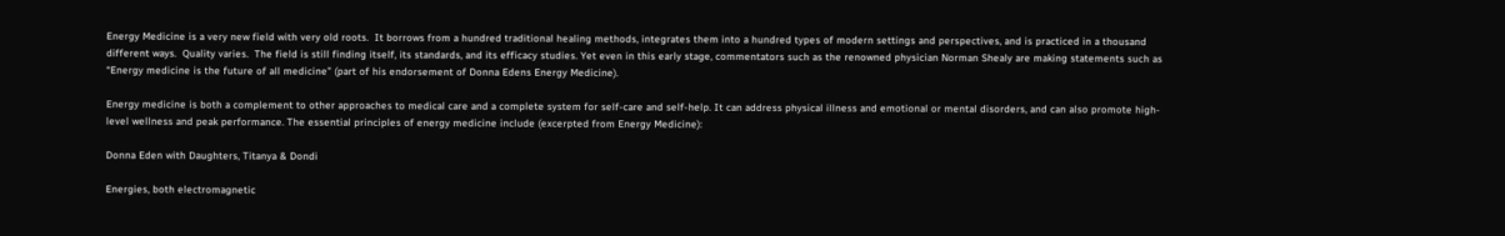Energy Medicine is a very new field with very old roots.  It borrows from a hundred traditional healing methods, integrates them into a hundred types of modern settings and perspectives, and is practiced in a thousand different ways.  Quality varies.  The field is still finding itself, its standards, and its efficacy studies. Yet even in this early stage, commentators such as the renowned physician Norman Shealy are making statements such as “Energy medicine is the future of all medicine” (part of his endorsement of Donna Edens Energy Medicine).

Energy medicine is both a complement to other approaches to medical care and a complete system for self-care and self-help. It can address physical illness and emotional or mental disorders, and can also promote high-level wellness and peak performance. The essential principles of energy medicine include (excerpted from Energy Medicine):

Donna Eden with Daughters, Titanya & Dondi

Energies, both electromagnetic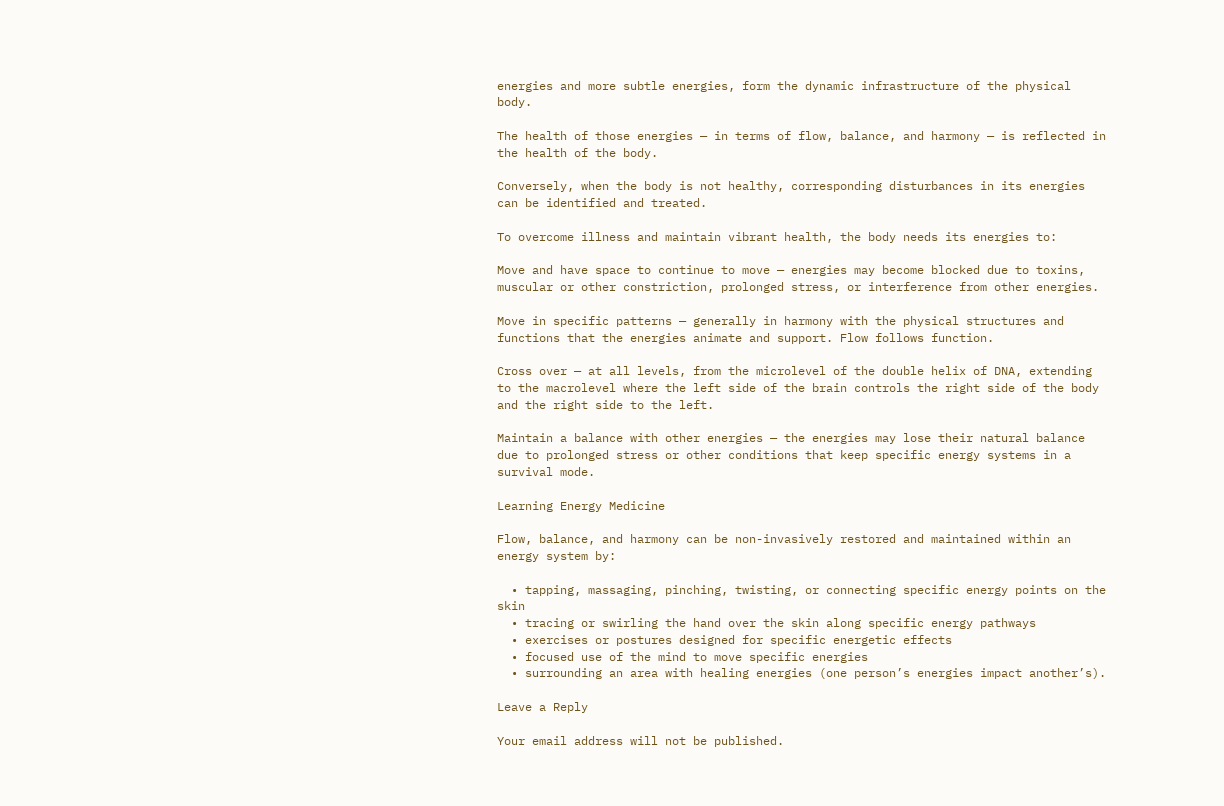energies and more subtle energies, form the dynamic infrastructure of the physical body.

The health of those energies — in terms of flow, balance, and harmony — is reflected in the health of the body.

Conversely, when the body is not healthy, corresponding disturbances in its energies can be identified and treated.

To overcome illness and maintain vibrant health, the body needs its energies to:

Move and have space to continue to move — energies may become blocked due to toxins, muscular or other constriction, prolonged stress, or interference from other energies.

Move in specific patterns — generally in harmony with the physical structures and functions that the energies animate and support. Flow follows function.

Cross over — at all levels, from the microlevel of the double helix of DNA, extending to the macrolevel where the left side of the brain controls the right side of the body and the right side to the left.

Maintain a balance with other energies — the energies may lose their natural balance due to prolonged stress or other conditions that keep specific energy systems in a survival mode.

Learning Energy Medicine

Flow, balance, and harmony can be non-invasively restored and maintained within an energy system by:

  • tapping, massaging, pinching, twisting, or connecting specific energy points on the skin
  • tracing or swirling the hand over the skin along specific energy pathways
  • exercises or postures designed for specific energetic effects
  • focused use of the mind to move specific energies
  • surrounding an area with healing energies (one person’s energies impact another’s).

Leave a Reply

Your email address will not be published.